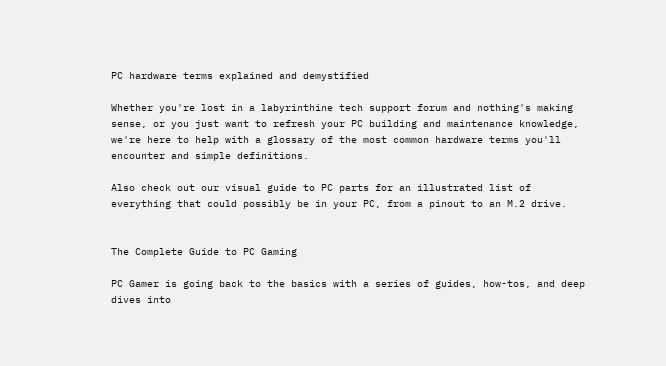PC hardware terms explained and demystified

Whether you're lost in a labyrinthine tech support forum and nothing's making sense, or you just want to refresh your PC building and maintenance knowledge, we're here to help with a glossary of the most common hardware terms you'll encounter and simple definitions.

Also check out our visual guide to PC parts for an illustrated list of everything that could possibly be in your PC, from a pinout to an M.2 drive.


The Complete Guide to PC Gaming

PC Gamer is going back to the basics with a series of guides, how-tos, and deep dives into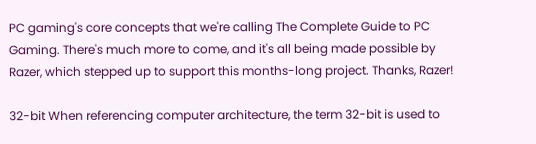PC gaming's core concepts that we're calling The Complete Guide to PC Gaming. There's much more to come, and it's all being made possible by Razer, which stepped up to support this months-long project. Thanks, Razer!

32-bit When referencing computer architecture, the term 32-bit is used to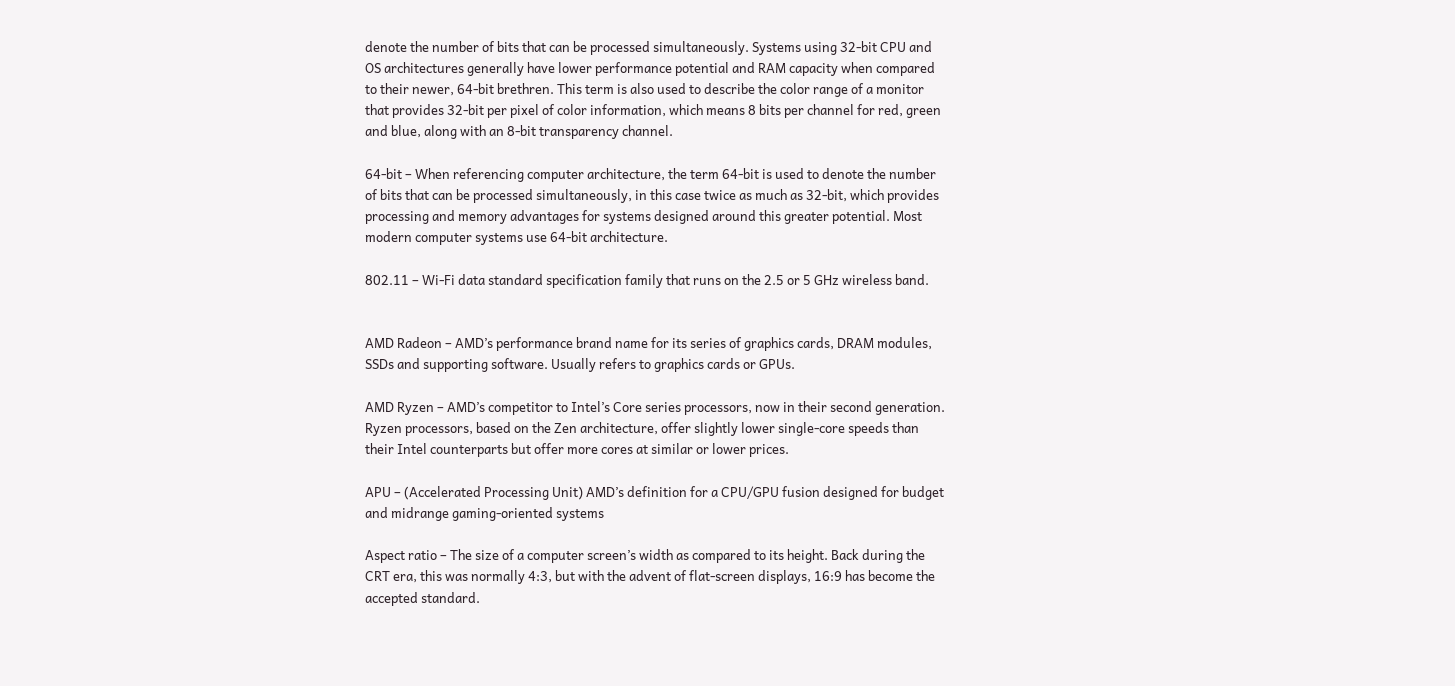denote the number of bits that can be processed simultaneously. Systems using 32-bit CPU and OS architectures generally have lower performance potential and RAM capacity when compared to their newer, 64-bit brethren. This term is also used to describe the color range of a monitor that provides 32-bit per pixel of color information, which means 8 bits per channel for red, green and blue, along with an 8-bit transparency channel.

64-bit – When referencing computer architecture, the term 64-bit is used to denote the number of bits that can be processed simultaneously, in this case twice as much as 32-bit, which provides processing and memory advantages for systems designed around this greater potential. Most modern computer systems use 64-bit architecture.

802.11 – Wi-Fi data standard specification family that runs on the 2.5 or 5 GHz wireless band.


AMD Radeon – AMD’s performance brand name for its series of graphics cards, DRAM modules, SSDs and supporting software. Usually refers to graphics cards or GPUs.

AMD Ryzen – AMD’s competitor to Intel’s Core series processors, now in their second generation. Ryzen processors, based on the Zen architecture, offer slightly lower single-core speeds than their Intel counterparts but offer more cores at similar or lower prices.

APU – (Accelerated Processing Unit) AMD’s definition for a CPU/GPU fusion designed for budget and midrange gaming-oriented systems

Aspect ratio – The size of a computer screen’s width as compared to its height. Back during the CRT era, this was normally 4:3, but with the advent of flat-screen displays, 16:9 has become the accepted standard.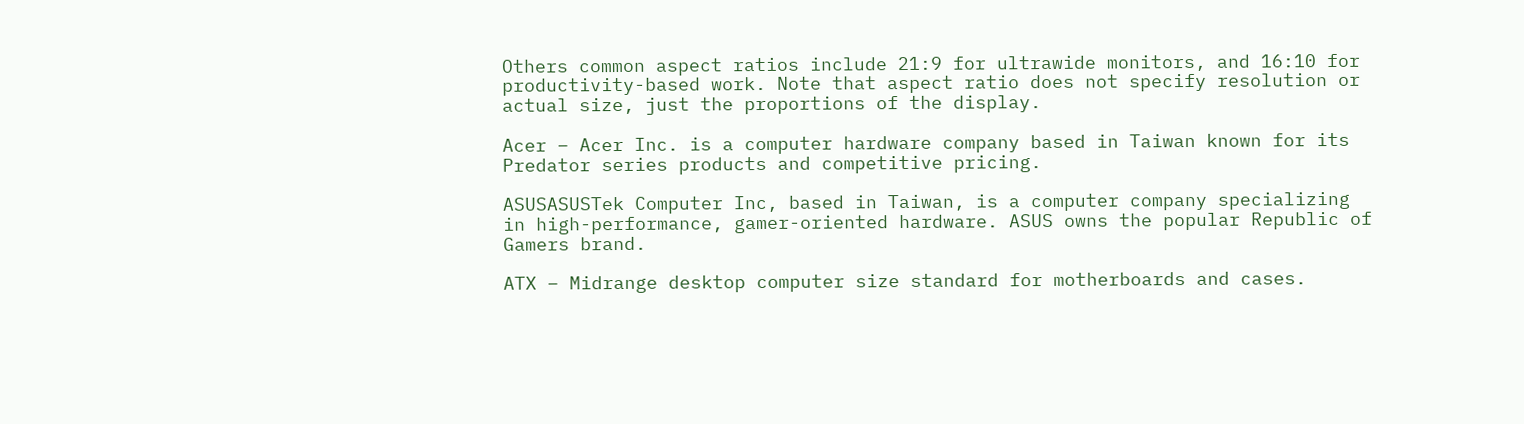Others common aspect ratios include 21:9 for ultrawide monitors, and 16:10 for productivity-based work. Note that aspect ratio does not specify resolution or actual size, just the proportions of the display.

Acer – Acer Inc. is a computer hardware company based in Taiwan known for its Predator series products and competitive pricing.

ASUSASUSTek Computer Inc, based in Taiwan, is a computer company specializing in high-performance, gamer-oriented hardware. ASUS owns the popular Republic of Gamers brand.

ATX – Midrange desktop computer size standard for motherboards and cases.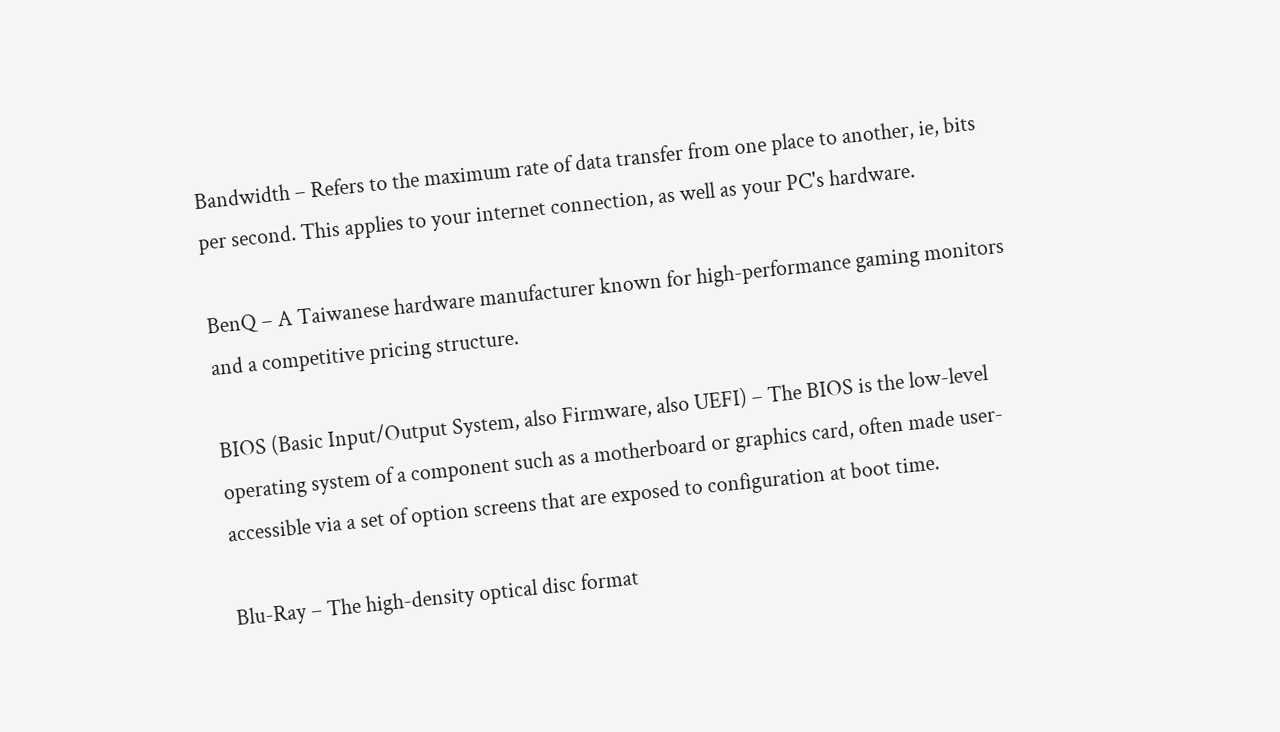Bandwidth – Refers to the maximum rate of data transfer from one place to another, ie, bits per second. This applies to your internet connection, as well as your PC's hardware.

BenQ – A Taiwanese hardware manufacturer known for high-performance gaming monitors and a competitive pricing structure.

BIOS (Basic Input/Output System, also Firmware, also UEFI) – The BIOS is the low-level operating system of a component such as a motherboard or graphics card, often made user-accessible via a set of option screens that are exposed to configuration at boot time.

Blu-Ray – The high-density optical disc format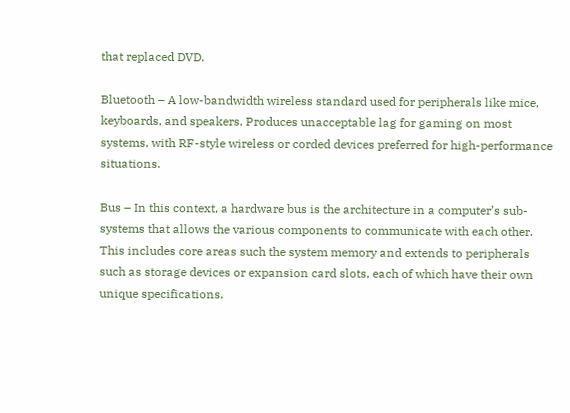that replaced DVD.

Bluetooth – A low-bandwidth wireless standard used for peripherals like mice, keyboards, and speakers. Produces unacceptable lag for gaming on most systems, with RF-style wireless or corded devices preferred for high-performance situations.

Bus – In this context, a hardware bus is the architecture in a computer’s sub-systems that allows the various components to communicate with each other. This includes core areas such the system memory and extends to peripherals such as storage devices or expansion card slots, each of which have their own unique specifications.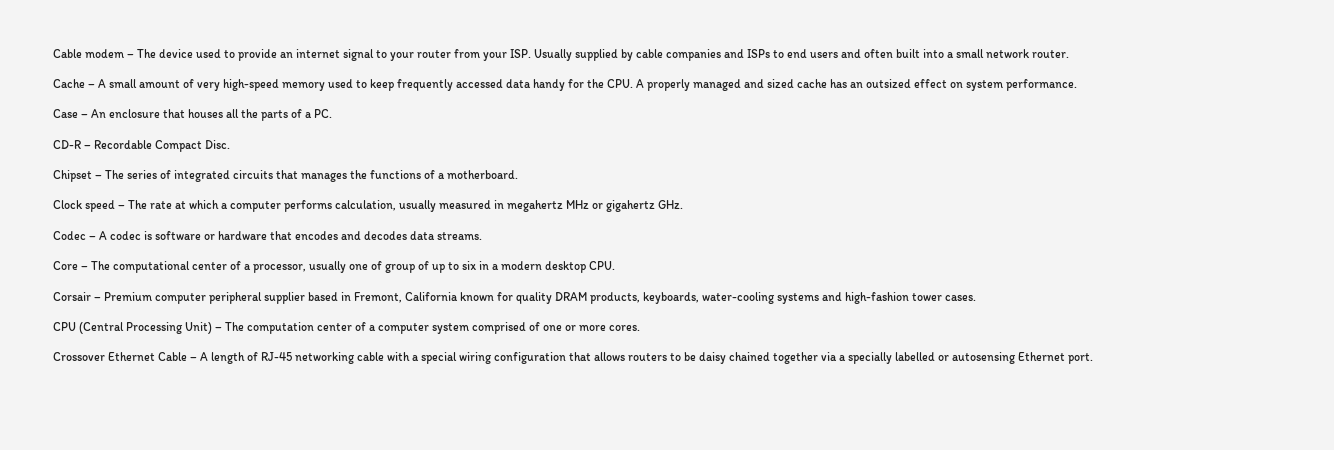Cable modem – The device used to provide an internet signal to your router from your ISP. Usually supplied by cable companies and ISPs to end users and often built into a small network router.

Cache – A small amount of very high-speed memory used to keep frequently accessed data handy for the CPU. A properly managed and sized cache has an outsized effect on system performance.

Case – An enclosure that houses all the parts of a PC.

CD-R – Recordable Compact Disc.

Chipset – The series of integrated circuits that manages the functions of a motherboard.

Clock speed – The rate at which a computer performs calculation, usually measured in megahertz MHz or gigahertz GHz.

Codec – A codec is software or hardware that encodes and decodes data streams.

Core – The computational center of a processor, usually one of group of up to six in a modern desktop CPU.

Corsair – Premium computer peripheral supplier based in Fremont, California known for quality DRAM products, keyboards, water-cooling systems and high-fashion tower cases.

CPU (Central Processing Unit) – The computation center of a computer system comprised of one or more cores.

Crossover Ethernet Cable – A length of RJ-45 networking cable with a special wiring configuration that allows routers to be daisy chained together via a specially labelled or autosensing Ethernet port.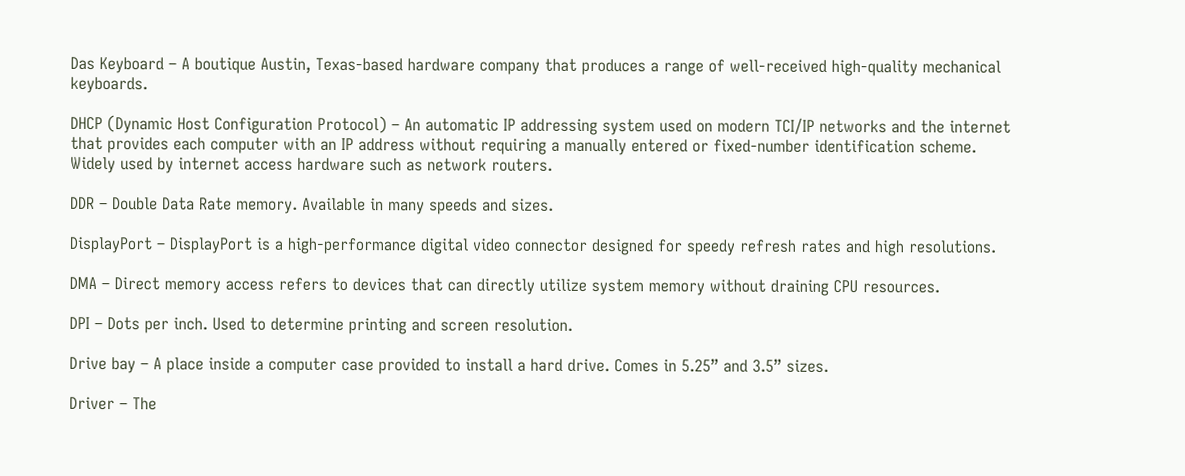Das Keyboard – A boutique Austin, Texas-based hardware company that produces a range of well-received high-quality mechanical keyboards.

DHCP (Dynamic Host Configuration Protocol) – An automatic IP addressing system used on modern TCI/IP networks and the internet that provides each computer with an IP address without requiring a manually entered or fixed-number identification scheme. Widely used by internet access hardware such as network routers.

DDR – Double Data Rate memory. Available in many speeds and sizes.

DisplayPort – DisplayPort is a high-performance digital video connector designed for speedy refresh rates and high resolutions.

DMA – Direct memory access refers to devices that can directly utilize system memory without draining CPU resources.

DPI – Dots per inch. Used to determine printing and screen resolution.

Drive bay – A place inside a computer case provided to install a hard drive. Comes in 5.25” and 3.5” sizes.

Driver – The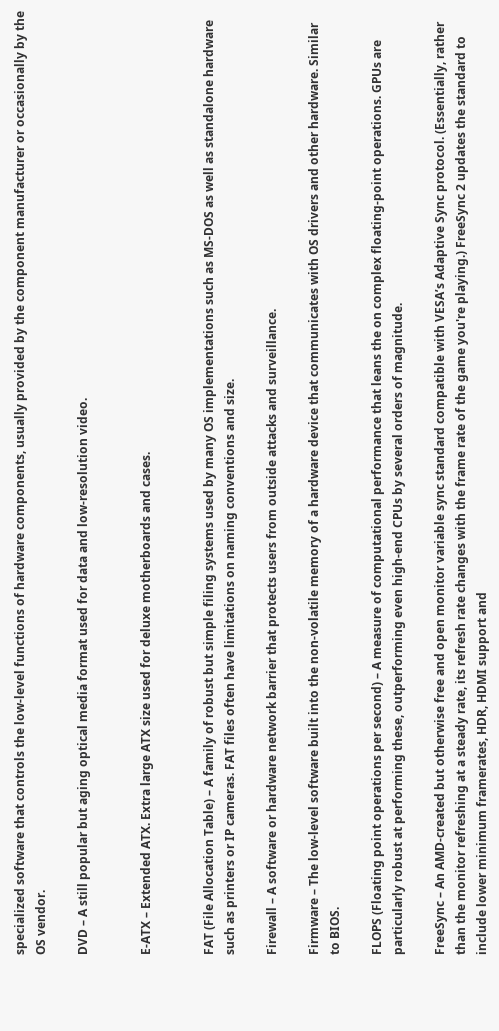specialized software that controls the low-level functions of hardware components, usually provided by the component manufacturer or occasionally by the OS vendor.

DVD – A still popular but aging optical media format used for data and low-resolution video.


E-ATX – Extended ATX. Extra large ATX size used for deluxe motherboards and cases.


FAT (File Allocation Table) – A family of robust but simple filing systems used by many OS implementations such as MS-DOS as well as standalone hardware such as printers or IP cameras. FAT files often have limitations on naming conventions and size.

Firewall – A software or hardware network barrier that protects users from outside attacks and surveillance.

Firmware – The low-level software built into the non-volatile memory of a hardware device that communicates with OS drivers and other hardware. Similar to BIOS.

FLOPS (Floating point operations per second) – A measure of computational performance that leans the on complex floating-point operations. GPUs are particularly robust at performing these, outperforming even high-end CPUs by several orders of magnitude.

FreeSync – An AMD-created but otherwise free and open monitor variable sync standard compatible with VESA’s Adaptive Sync protocol. (Essentially, rather than the monitor refreshing at a steady rate, its refresh rate changes with the frame rate of the game you're playing.) FreeSync 2 updates the standard to include lower minimum framerates, HDR, HDMI support and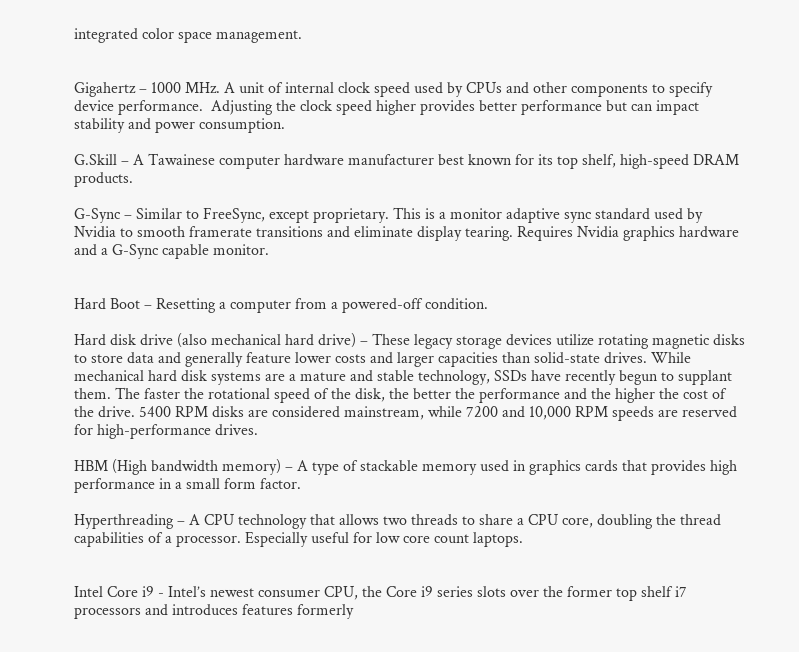integrated color space management.


Gigahertz – 1000 MHz. A unit of internal clock speed used by CPUs and other components to specify device performance.  Adjusting the clock speed higher provides better performance but can impact stability and power consumption.

G.Skill – A Tawainese computer hardware manufacturer best known for its top shelf, high-speed DRAM products.

G-Sync – Similar to FreeSync, except proprietary. This is a monitor adaptive sync standard used by Nvidia to smooth framerate transitions and eliminate display tearing. Requires Nvidia graphics hardware and a G-Sync capable monitor.


Hard Boot – Resetting a computer from a powered-off condition.

Hard disk drive (also mechanical hard drive) – These legacy storage devices utilize rotating magnetic disks to store data and generally feature lower costs and larger capacities than solid-state drives. While mechanical hard disk systems are a mature and stable technology, SSDs have recently begun to supplant them. The faster the rotational speed of the disk, the better the performance and the higher the cost of the drive. 5400 RPM disks are considered mainstream, while 7200 and 10,000 RPM speeds are reserved for high-performance drives.

HBM (High bandwidth memory) – A type of stackable memory used in graphics cards that provides high performance in a small form factor.

Hyperthreading – A CPU technology that allows two threads to share a CPU core, doubling the thread capabilities of a processor. Especially useful for low core count laptops.


Intel Core i9 - Intel’s newest consumer CPU, the Core i9 series slots over the former top shelf i7 processors and introduces features formerly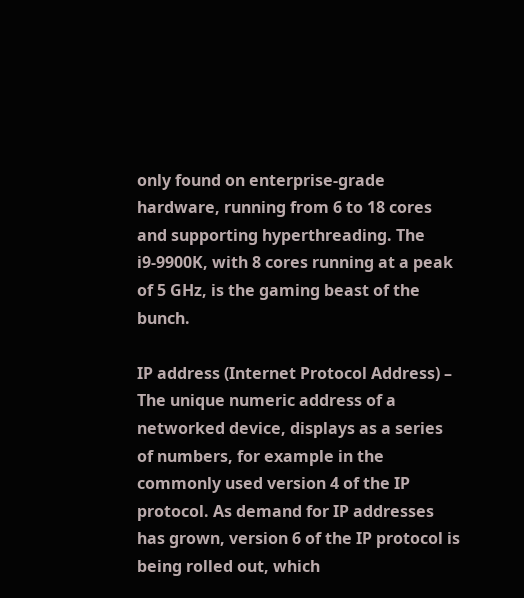only found on enterprise-grade hardware, running from 6 to 18 cores and supporting hyperthreading. The i9-9900K, with 8 cores running at a peak of 5 GHz, is the gaming beast of the bunch.

IP address (Internet Protocol Address) – The unique numeric address of a networked device, displays as a series of numbers, for example in the commonly used version 4 of the IP protocol. As demand for IP addresses has grown, version 6 of the IP protocol is being rolled out, which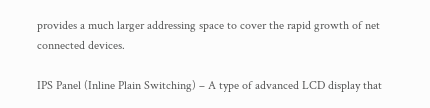provides a much larger addressing space to cover the rapid growth of net connected devices.

IPS Panel (Inline Plain Switching) – A type of advanced LCD display that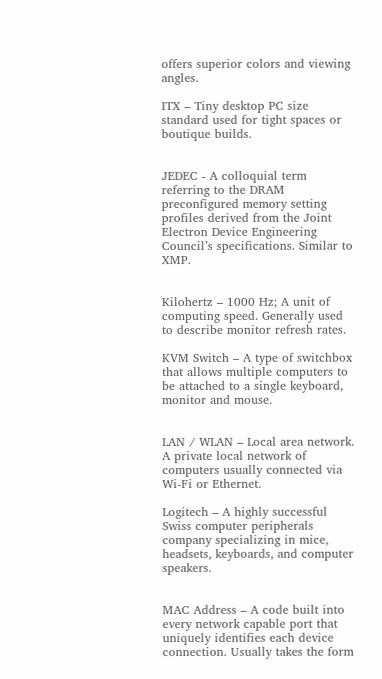offers superior colors and viewing angles.

ITX – Tiny desktop PC size standard used for tight spaces or boutique builds.


JEDEC - A colloquial term referring to the DRAM preconfigured memory setting profiles derived from the Joint Electron Device Engineering Council’s specifications. Similar to XMP.


Kilohertz – 1000 Hz; A unit of computing speed. Generally used to describe monitor refresh rates.

KVM Switch – A type of switchbox that allows multiple computers to be attached to a single keyboard, monitor and mouse.


LAN / WLAN – Local area network. A private local network of computers usually connected via Wi-Fi or Ethernet.

Logitech – A highly successful Swiss computer peripherals company specializing in mice, headsets, keyboards, and computer speakers.


MAC Address – A code built into every network capable port that uniquely identifies each device connection. Usually takes the form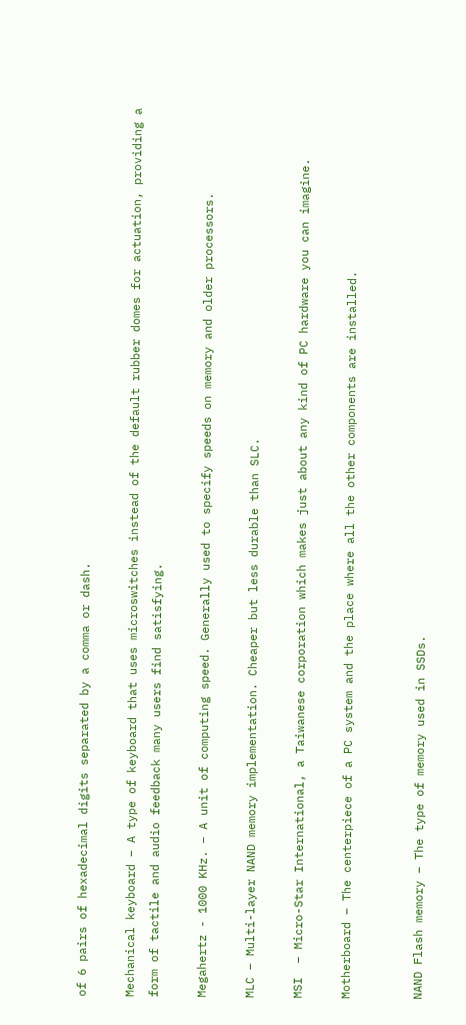of 6 pairs of hexadecimal digits separated by a comma or dash.

Mechanical keyboard – A type of keyboard that uses microswitches instead of the default rubber domes for actuation, providing a form of tactile and audio feedback many users find satisfying.

Megahertz - 1000 KHz. – A unit of computing speed. Generally used to specify speeds on memory and older processors.

MLC – Multi-layer NAND memory implementation. Cheaper but less durable than SLC.

MSI  – Micro-Star International, a Taiwanese corporation which makes just about any kind of PC hardware you can imagine.

Motherboard – The centerpiece of a PC system and the place where all the other components are installed.


NAND Flash memory – The type of memory used in SSDs.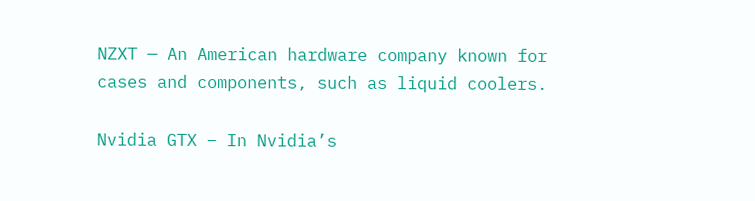NZXT — An American hardware company known for cases and components, such as liquid coolers.

Nvidia GTX – In Nvidia’s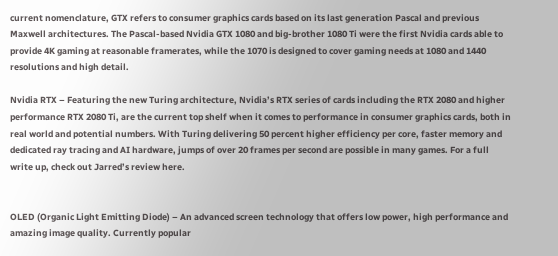current nomenclature, GTX refers to consumer graphics cards based on its last generation Pascal and previous Maxwell architectures. The Pascal-based Nvidia GTX 1080 and big-brother 1080 Ti were the first Nvidia cards able to provide 4K gaming at reasonable framerates, while the 1070 is designed to cover gaming needs at 1080 and 1440 resolutions and high detail.

Nvidia RTX – Featuring the new Turing architecture, Nvidia’s RTX series of cards including the RTX 2080 and higher performance RTX 2080 Ti, are the current top shelf when it comes to performance in consumer graphics cards, both in real world and potential numbers. With Turing delivering 50 percent higher efficiency per core, faster memory and dedicated ray tracing and AI hardware, jumps of over 20 frames per second are possible in many games. For a full write up, check out Jarred’s review here.


OLED (Organic Light Emitting Diode) – An advanced screen technology that offers low power, high performance and amazing image quality. Currently popular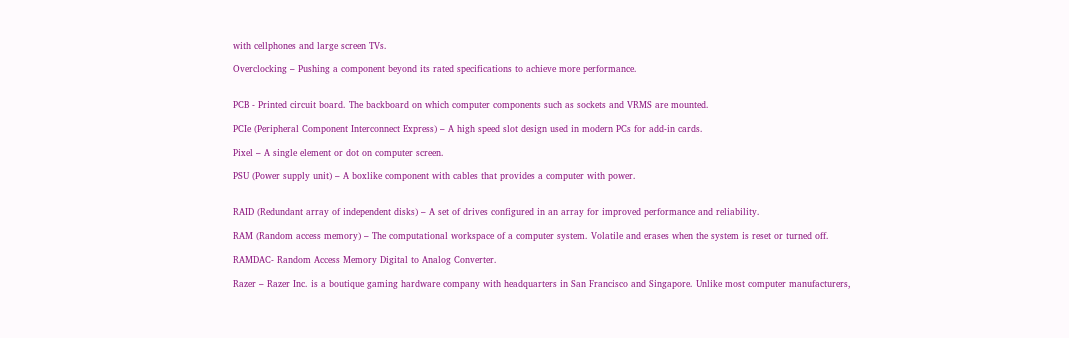with cellphones and large screen TVs.

Overclocking – Pushing a component beyond its rated specifications to achieve more performance.


PCB - Printed circuit board. The backboard on which computer components such as sockets and VRMS are mounted.

PCIe (Peripheral Component Interconnect Express) – A high speed slot design used in modern PCs for add-in cards.

Pixel – A single element or dot on computer screen.

PSU (Power supply unit) – A boxlike component with cables that provides a computer with power.


RAID (Redundant array of independent disks) – A set of drives configured in an array for improved performance and reliability.

RAM (Random access memory) – The computational workspace of a computer system. Volatile and erases when the system is reset or turned off.

RAMDAC- Random Access Memory Digital to Analog Converter.

Razer – Razer Inc. is a boutique gaming hardware company with headquarters in San Francisco and Singapore. Unlike most computer manufacturers,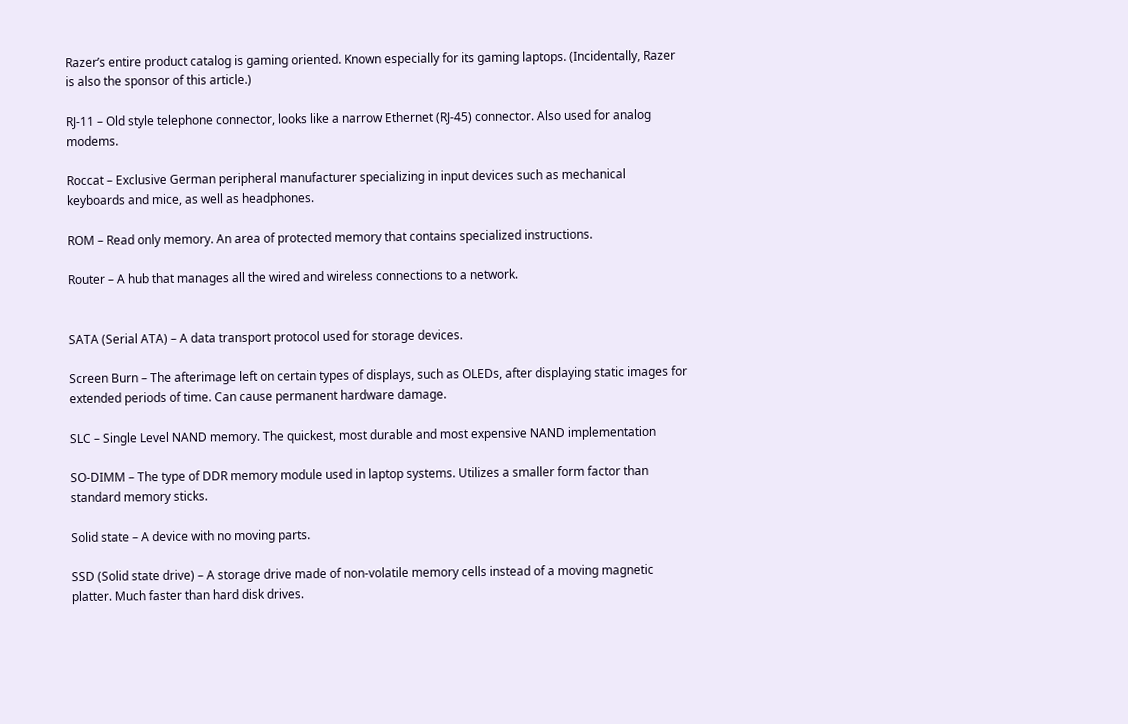Razer’s entire product catalog is gaming oriented. Known especially for its gaming laptops. (Incidentally, Razer is also the sponsor of this article.)

RJ-11 – Old style telephone connector, looks like a narrow Ethernet (RJ-45) connector. Also used for analog modems.

Roccat – Exclusive German peripheral manufacturer specializing in input devices such as mechanical keyboards and mice, as well as headphones.

ROM – Read only memory. An area of protected memory that contains specialized instructions.

Router – A hub that manages all the wired and wireless connections to a network.


SATA (Serial ATA) – A data transport protocol used for storage devices.

Screen Burn – The afterimage left on certain types of displays, such as OLEDs, after displaying static images for extended periods of time. Can cause permanent hardware damage.

SLC – Single Level NAND memory. The quickest, most durable and most expensive NAND implementation

SO-DIMM – The type of DDR memory module used in laptop systems. Utilizes a smaller form factor than standard memory sticks.

Solid state – A device with no moving parts.

SSD (Solid state drive) – A storage drive made of non-volatile memory cells instead of a moving magnetic platter. Much faster than hard disk drives.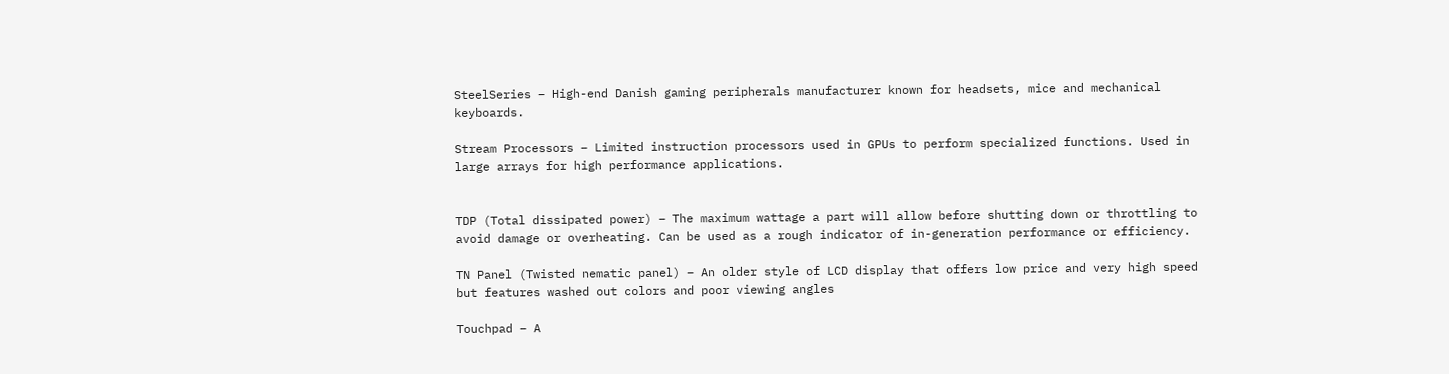SteelSeries – High-end Danish gaming peripherals manufacturer known for headsets, mice and mechanical keyboards.

Stream Processors – Limited instruction processors used in GPUs to perform specialized functions. Used in large arrays for high performance applications.


TDP (Total dissipated power) – The maximum wattage a part will allow before shutting down or throttling to avoid damage or overheating. Can be used as a rough indicator of in-generation performance or efficiency.

TN Panel (Twisted nematic panel) – An older style of LCD display that offers low price and very high speed but features washed out colors and poor viewing angles

Touchpad – A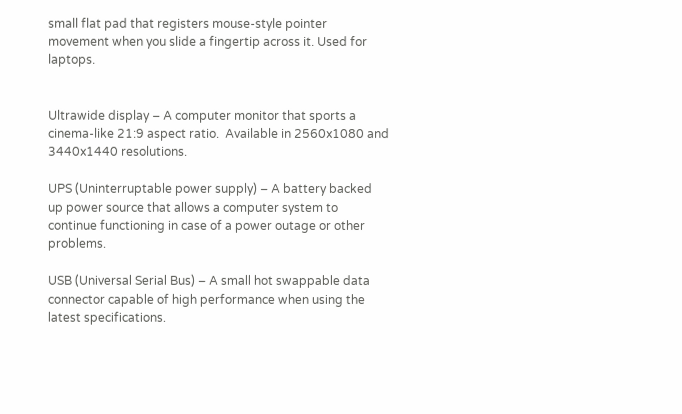small flat pad that registers mouse-style pointer movement when you slide a fingertip across it. Used for laptops.


Ultrawide display – A computer monitor that sports a cinema-like 21:9 aspect ratio.  Available in 2560x1080 and 3440x1440 resolutions.

UPS (Uninterruptable power supply) – A battery backed up power source that allows a computer system to continue functioning in case of a power outage or other problems.

USB (Universal Serial Bus) – A small hot swappable data connector capable of high performance when using the latest specifications.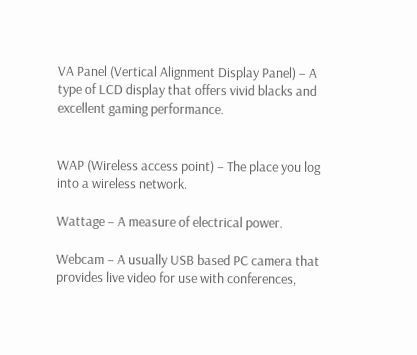VA Panel (Vertical Alignment Display Panel) – A type of LCD display that offers vivid blacks and excellent gaming performance.


WAP (Wireless access point) – The place you log into a wireless network.

Wattage – A measure of electrical power.

Webcam – A usually USB based PC camera that provides live video for use with conferences,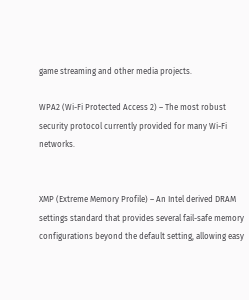game streaming and other media projects.

WPA2 (Wi-Fi Protected Access 2) – The most robust security protocol currently provided for many Wi-Fi networks.


XMP (Extreme Memory Profile) – An Intel derived DRAM settings standard that provides several fail-safe memory configurations beyond the default setting, allowing easy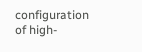configuration of high-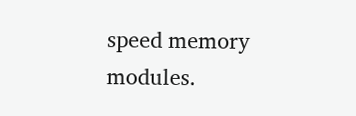speed memory modules.